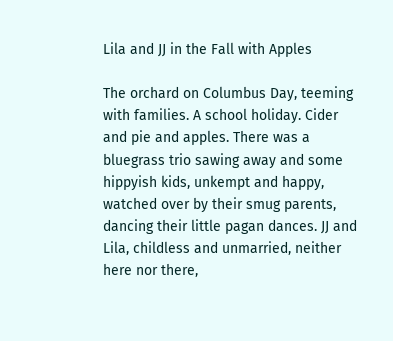Lila and JJ in the Fall with Apples

The orchard on Columbus Day, teeming with families. A school holiday. Cider and pie and apples. There was a bluegrass trio sawing away and some hippyish kids, unkempt and happy, watched over by their smug parents, dancing their little pagan dances. JJ and Lila, childless and unmarried, neither here nor there,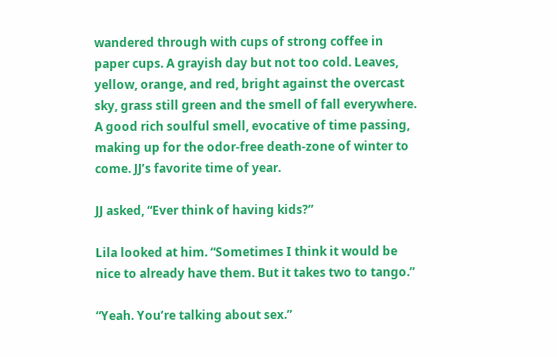wandered through with cups of strong coffee in paper cups. A grayish day but not too cold. Leaves, yellow, orange, and red, bright against the overcast sky, grass still green and the smell of fall everywhere. A good rich soulful smell, evocative of time passing, making up for the odor-free death-zone of winter to come. JJ’s favorite time of year.

JJ asked, “Ever think of having kids?”

Lila looked at him. “Sometimes I think it would be nice to already have them. But it takes two to tango.”

“Yeah. You’re talking about sex.”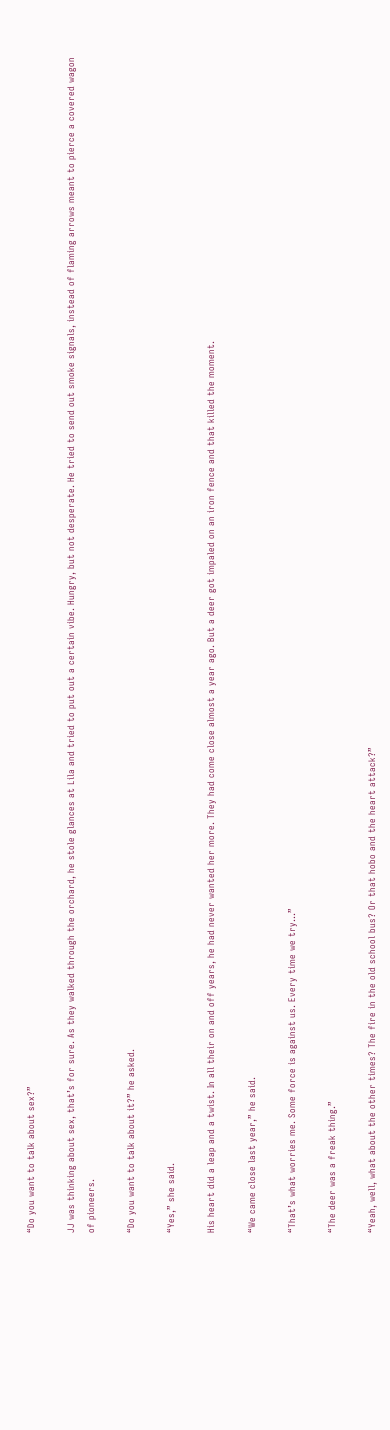“Do you want to talk about sex?”

JJ was thinking about sex, that’s for sure. As they walked through the orchard, he stole glances at Lila and tried to put out a certain vibe. Hungry, but not desperate. He tried to send out smoke signals, instead of flaming arrows meant to pierce a covered wagon of pioneers.

“Do you want to talk about it?” he asked.

“Yes,” she said.

His heart did a leap and a twist. In all their on and off years, he had never wanted her more. They had come close almost a year ago. But a deer got impaled on an iron fence and that killed the moment.

“We came close last year,” he said.

“That’s what worries me. Some force is against us. Every time we try…”

“The deer was a freak thing.”

“Yeah, well, what about the other times? The fire in the old school bus? Or that hobo and the heart attack?”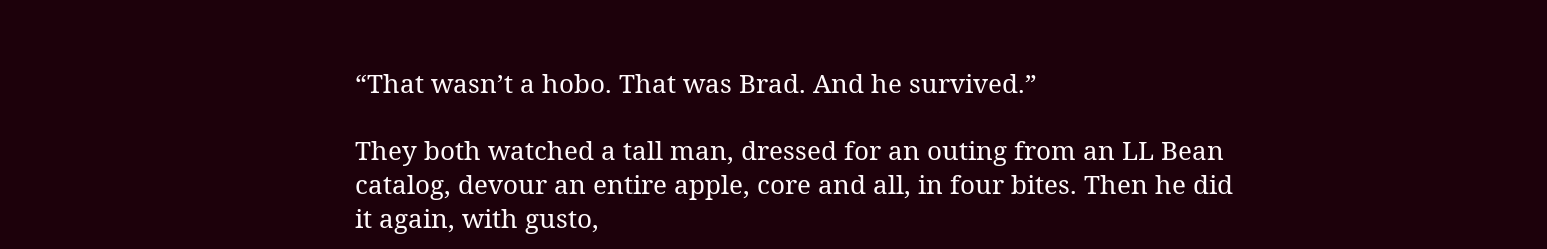“That wasn’t a hobo. That was Brad. And he survived.”

They both watched a tall man, dressed for an outing from an LL Bean catalog, devour an entire apple, core and all, in four bites. Then he did it again, with gusto,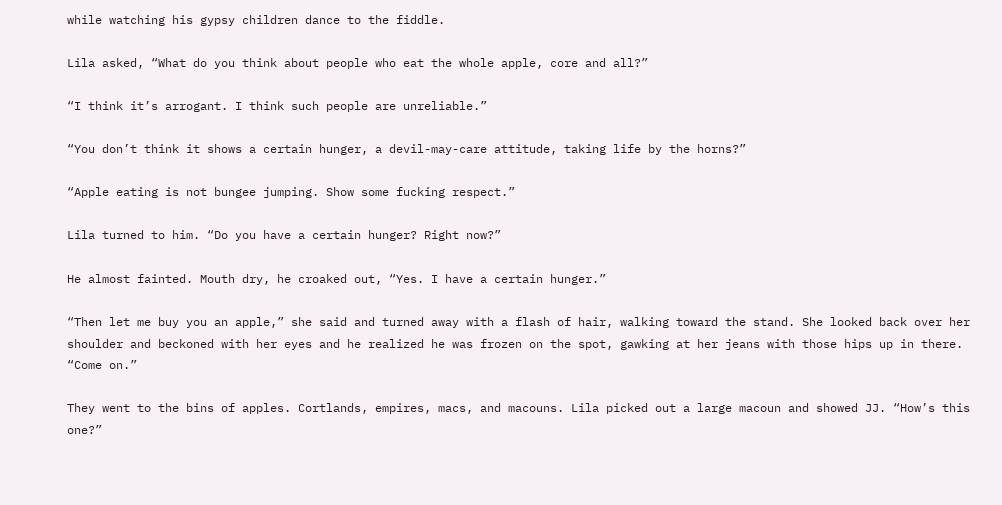while watching his gypsy children dance to the fiddle.

Lila asked, “What do you think about people who eat the whole apple, core and all?”

“I think it’s arrogant. I think such people are unreliable.”

“You don’t think it shows a certain hunger, a devil-may-care attitude, taking life by the horns?”

“Apple eating is not bungee jumping. Show some fucking respect.”

Lila turned to him. “Do you have a certain hunger? Right now?”

He almost fainted. Mouth dry, he croaked out, “Yes. I have a certain hunger.”

“Then let me buy you an apple,” she said and turned away with a flash of hair, walking toward the stand. She looked back over her shoulder and beckoned with her eyes and he realized he was frozen on the spot, gawking at her jeans with those hips up in there. “Come on.”

They went to the bins of apples. Cortlands, empires, macs, and macouns. Lila picked out a large macoun and showed JJ. “How’s this one?”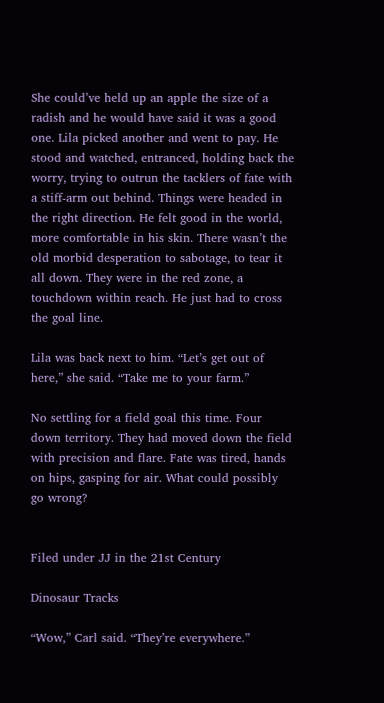She could’ve held up an apple the size of a radish and he would have said it was a good one. Lila picked another and went to pay. He stood and watched, entranced, holding back the worry, trying to outrun the tacklers of fate with a stiff-arm out behind. Things were headed in the right direction. He felt good in the world, more comfortable in his skin. There wasn’t the old morbid desperation to sabotage, to tear it all down. They were in the red zone, a touchdown within reach. He just had to cross the goal line.

Lila was back next to him. “Let’s get out of here,” she said. “Take me to your farm.”

No settling for a field goal this time. Four down territory. They had moved down the field with precision and flare. Fate was tired, hands on hips, gasping for air. What could possibly go wrong?


Filed under JJ in the 21st Century

Dinosaur Tracks

“Wow,” Carl said. “They’re everywhere.”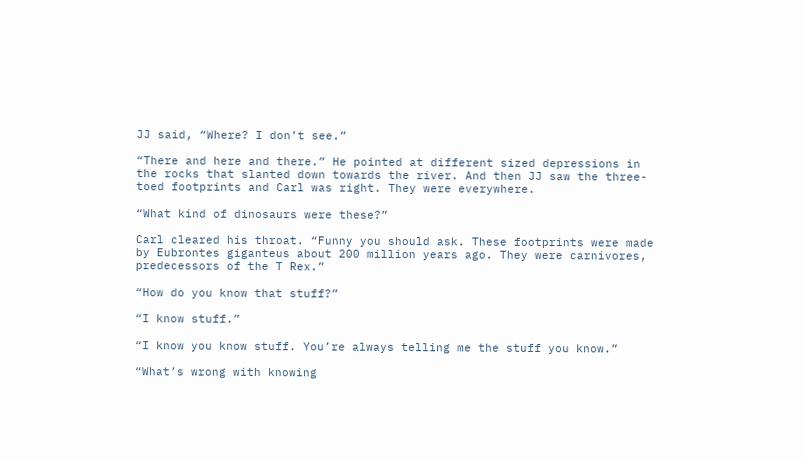JJ said, “Where? I don’t see.”

“There and here and there.” He pointed at different sized depressions in the rocks that slanted down towards the river. And then JJ saw the three-toed footprints and Carl was right. They were everywhere.

“What kind of dinosaurs were these?”

Carl cleared his throat. “Funny you should ask. These footprints were made by Eubrontes giganteus about 200 million years ago. They were carnivores, predecessors of the T Rex.”

“How do you know that stuff?”

“I know stuff.”

“I know you know stuff. You’re always telling me the stuff you know.”

“What’s wrong with knowing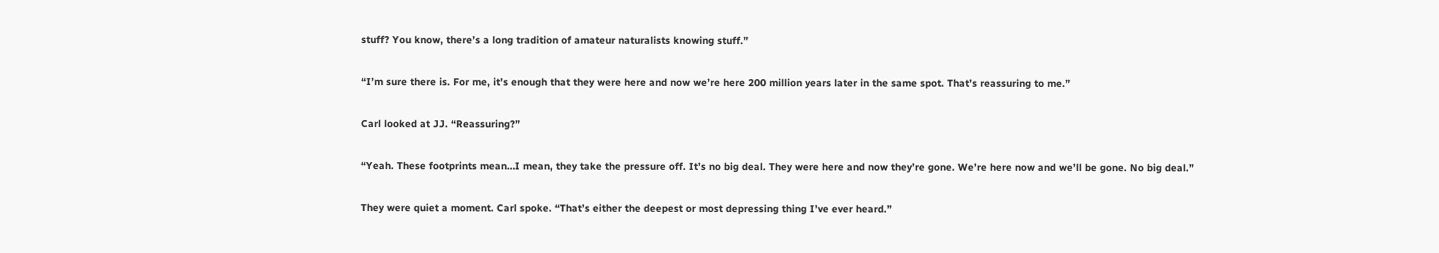stuff? You know, there’s a long tradition of amateur naturalists knowing stuff.”

“I’m sure there is. For me, it’s enough that they were here and now we’re here 200 million years later in the same spot. That’s reassuring to me.”

Carl looked at JJ. “Reassuring?”

“Yeah. These footprints mean…I mean, they take the pressure off. It’s no big deal. They were here and now they’re gone. We’re here now and we’ll be gone. No big deal.”

They were quiet a moment. Carl spoke. “That’s either the deepest or most depressing thing I’ve ever heard.”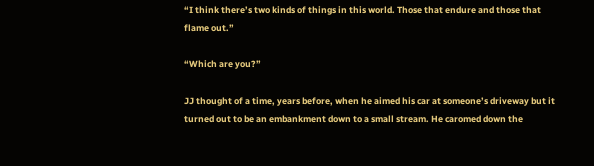“I think there’s two kinds of things in this world. Those that endure and those that flame out.”

“Which are you?”

JJ thought of a time, years before, when he aimed his car at someone’s driveway but it turned out to be an embankment down to a small stream. He caromed down the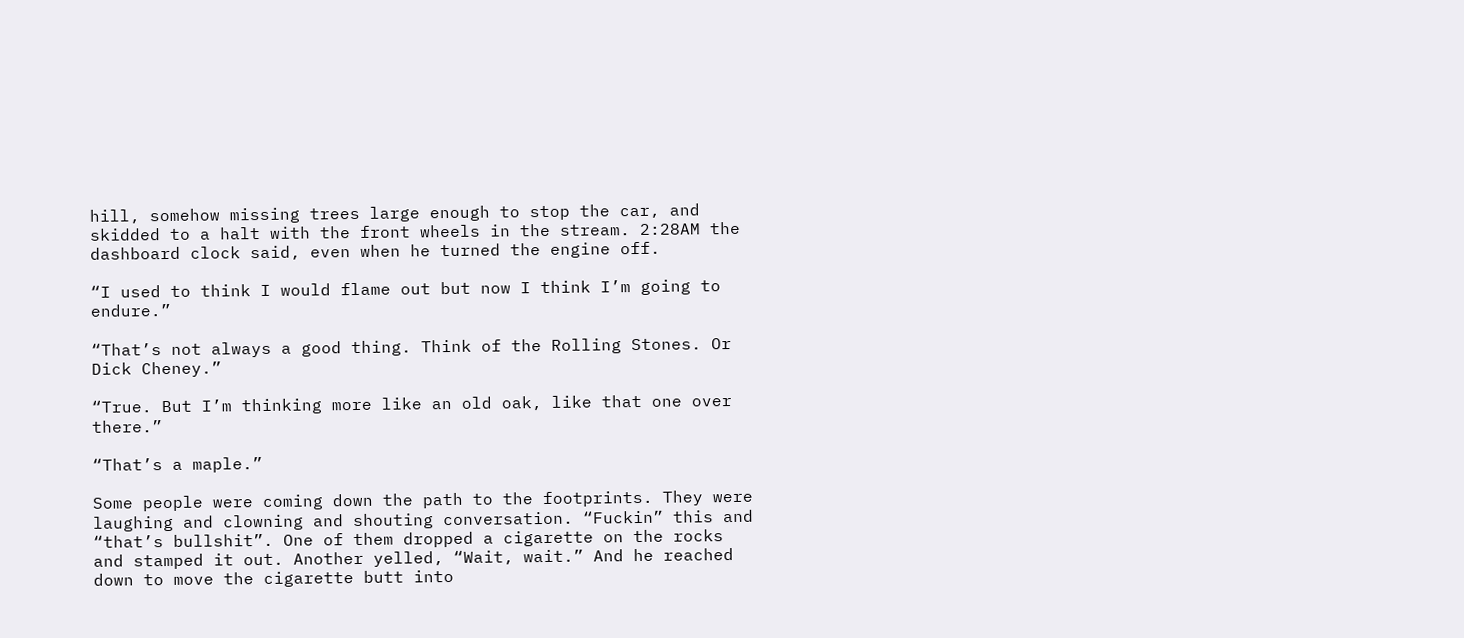hill, somehow missing trees large enough to stop the car, and skidded to a halt with the front wheels in the stream. 2:28AM the dashboard clock said, even when he turned the engine off.

“I used to think I would flame out but now I think I’m going to endure.”

“That’s not always a good thing. Think of the Rolling Stones. Or Dick Cheney.”

“True. But I’m thinking more like an old oak, like that one over there.”

“That’s a maple.”

Some people were coming down the path to the footprints. They were laughing and clowning and shouting conversation. “Fuckin” this and “that’s bullshit”. One of them dropped a cigarette on the rocks and stamped it out. Another yelled, “Wait, wait.” And he reached down to move the cigarette butt into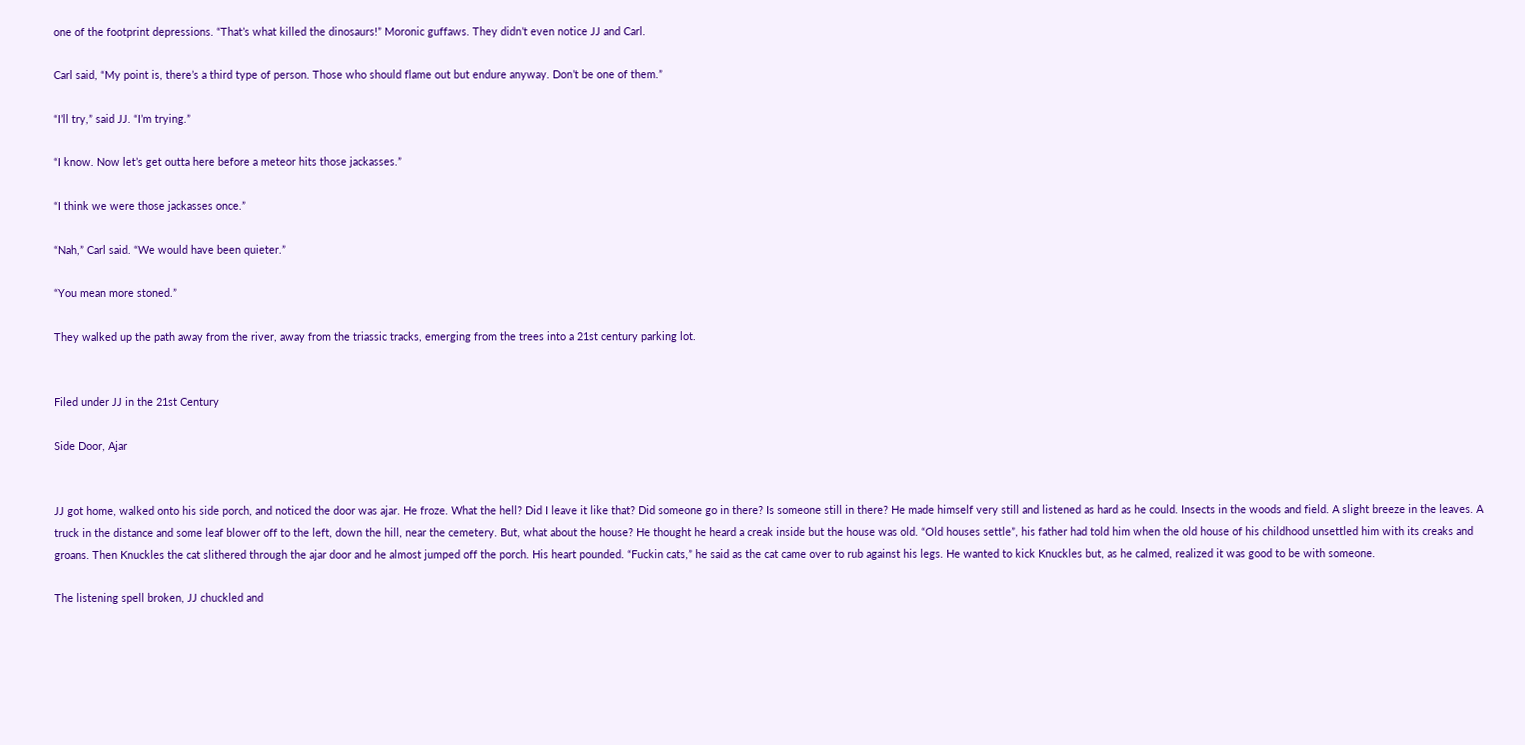one of the footprint depressions. “That’s what killed the dinosaurs!” Moronic guffaws. They didn’t even notice JJ and Carl.

Carl said, “My point is, there’s a third type of person. Those who should flame out but endure anyway. Don’t be one of them.”

“I’ll try,” said JJ. “I’m trying.”

“I know. Now let’s get outta here before a meteor hits those jackasses.”

“I think we were those jackasses once.”

“Nah,” Carl said. “We would have been quieter.”

“You mean more stoned.”

They walked up the path away from the river, away from the triassic tracks, emerging from the trees into a 21st century parking lot.


Filed under JJ in the 21st Century

Side Door, Ajar


JJ got home, walked onto his side porch, and noticed the door was ajar. He froze. What the hell? Did I leave it like that? Did someone go in there? Is someone still in there? He made himself very still and listened as hard as he could. Insects in the woods and field. A slight breeze in the leaves. A truck in the distance and some leaf blower off to the left, down the hill, near the cemetery. But, what about the house? He thought he heard a creak inside but the house was old. “Old houses settle”, his father had told him when the old house of his childhood unsettled him with its creaks and groans. Then Knuckles the cat slithered through the ajar door and he almost jumped off the porch. His heart pounded. “Fuckin cats,” he said as the cat came over to rub against his legs. He wanted to kick Knuckles but, as he calmed, realized it was good to be with someone.

The listening spell broken, JJ chuckled and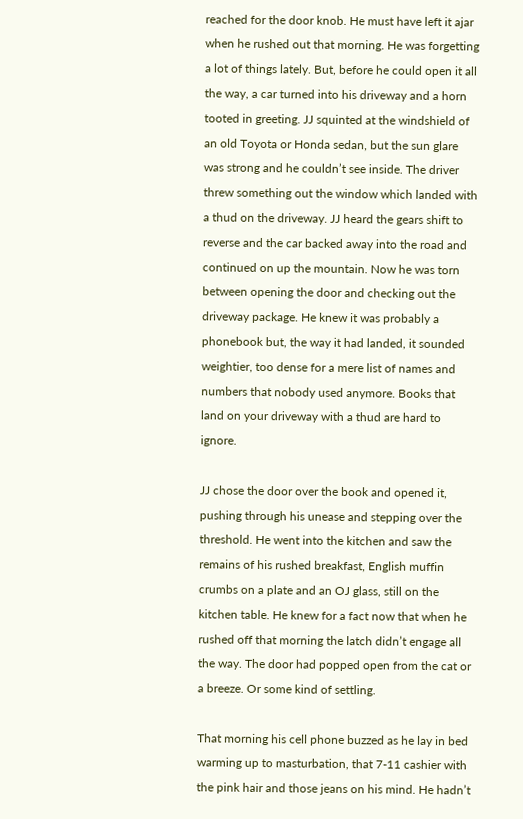reached for the door knob. He must have left it ajar when he rushed out that morning. He was forgetting a lot of things lately. But, before he could open it all the way, a car turned into his driveway and a horn tooted in greeting. JJ squinted at the windshield of an old Toyota or Honda sedan, but the sun glare was strong and he couldn’t see inside. The driver threw something out the window which landed with a thud on the driveway. JJ heard the gears shift to reverse and the car backed away into the road and continued on up the mountain. Now he was torn between opening the door and checking out the driveway package. He knew it was probably a phonebook but, the way it had landed, it sounded weightier, too dense for a mere list of names and numbers that nobody used anymore. Books that land on your driveway with a thud are hard to ignore.

JJ chose the door over the book and opened it, pushing through his unease and stepping over the threshold. He went into the kitchen and saw the remains of his rushed breakfast, English muffin crumbs on a plate and an OJ glass, still on the kitchen table. He knew for a fact now that when he rushed off that morning the latch didn’t engage all the way. The door had popped open from the cat or a breeze. Or some kind of settling.

That morning his cell phone buzzed as he lay in bed warming up to masturbation, that 7-11 cashier with the pink hair and those jeans on his mind. He hadn’t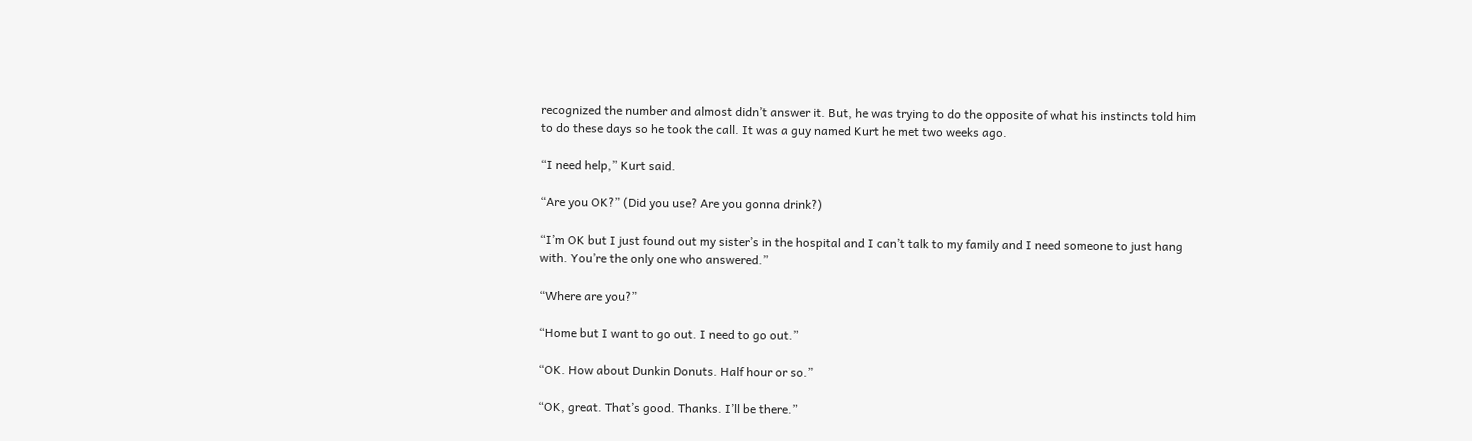recognized the number and almost didn’t answer it. But, he was trying to do the opposite of what his instincts told him to do these days so he took the call. It was a guy named Kurt he met two weeks ago.

“I need help,” Kurt said.

“Are you OK?” (Did you use? Are you gonna drink?)

“I’m OK but I just found out my sister’s in the hospital and I can’t talk to my family and I need someone to just hang with. You’re the only one who answered.”

“Where are you?”

“Home but I want to go out. I need to go out.”

“OK. How about Dunkin Donuts. Half hour or so.”

“OK, great. That’s good. Thanks. I’ll be there.”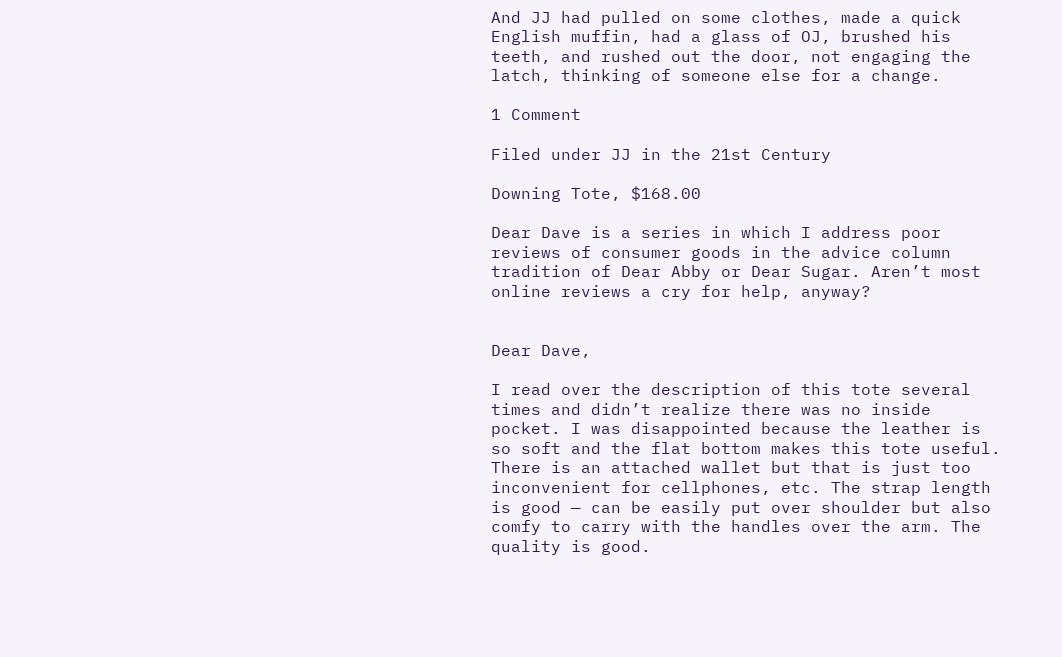And JJ had pulled on some clothes, made a quick English muffin, had a glass of OJ, brushed his teeth, and rushed out the door, not engaging the latch, thinking of someone else for a change.

1 Comment

Filed under JJ in the 21st Century

Downing Tote, $168.00

Dear Dave is a series in which I address poor reviews of consumer goods in the advice column tradition of Dear Abby or Dear Sugar. Aren’t most online reviews a cry for help, anyway?


Dear Dave,

I read over the description of this tote several times and didn’t realize there was no inside pocket. I was disappointed because the leather is so soft and the flat bottom makes this tote useful. There is an attached wallet but that is just too inconvenient for cellphones, etc. The strap length is good — can be easily put over shoulder but also comfy to carry with the handles over the arm. The quality is good.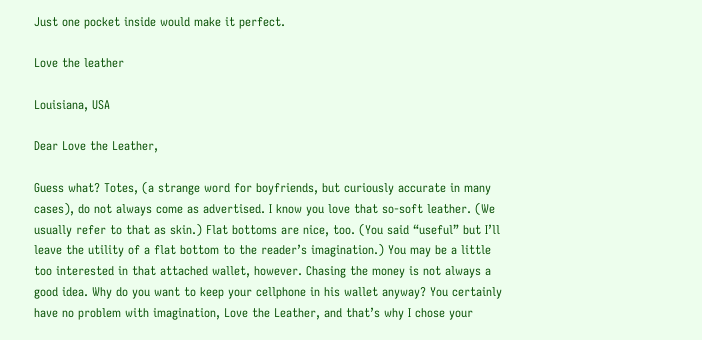Just one pocket inside would make it perfect.

Love the leather

Louisiana, USA

Dear Love the Leather,

Guess what? Totes, (a strange word for boyfriends, but curiously accurate in many cases), do not always come as advertised. I know you love that so-soft leather. (We usually refer to that as skin.) Flat bottoms are nice, too. (You said “useful” but I’ll leave the utility of a flat bottom to the reader’s imagination.) You may be a little too interested in that attached wallet, however. Chasing the money is not always a good idea. Why do you want to keep your cellphone in his wallet anyway? You certainly have no problem with imagination, Love the Leather, and that’s why I chose your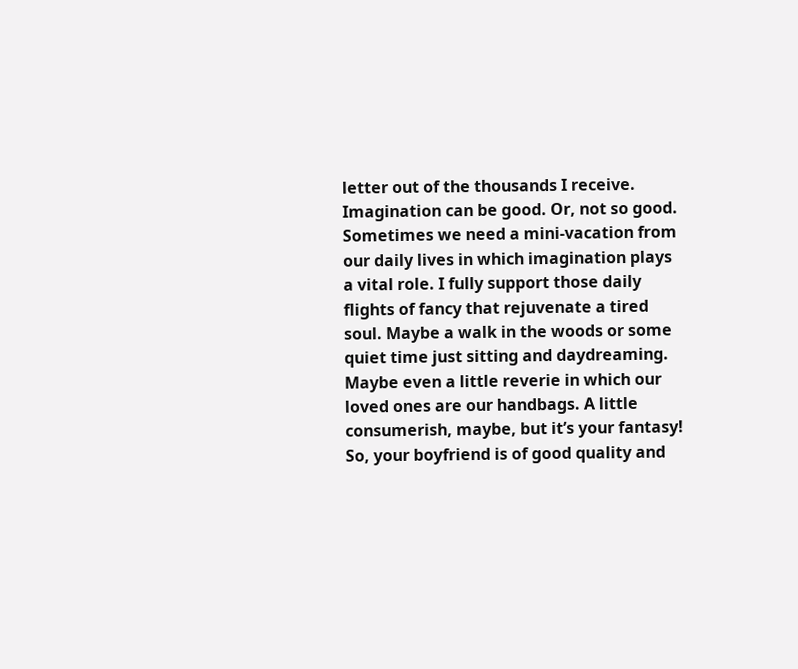letter out of the thousands I receive. Imagination can be good. Or, not so good. Sometimes we need a mini-vacation from our daily lives in which imagination plays a vital role. I fully support those daily flights of fancy that rejuvenate a tired soul. Maybe a walk in the woods or some quiet time just sitting and daydreaming. Maybe even a little reverie in which our loved ones are our handbags. A little consumerish, maybe, but it’s your fantasy! So, your boyfriend is of good quality and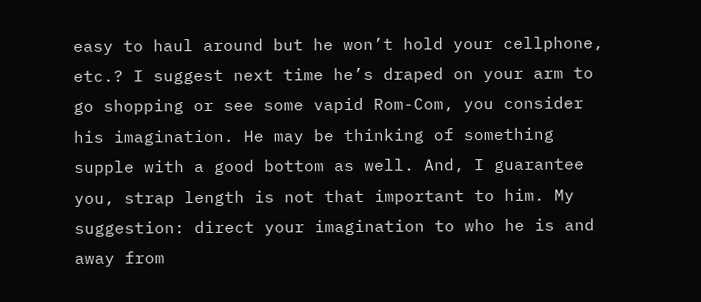easy to haul around but he won’t hold your cellphone, etc.? I suggest next time he’s draped on your arm to go shopping or see some vapid Rom-Com, you consider his imagination. He may be thinking of something supple with a good bottom as well. And, I guarantee you, strap length is not that important to him. My suggestion: direct your imagination to who he is and away from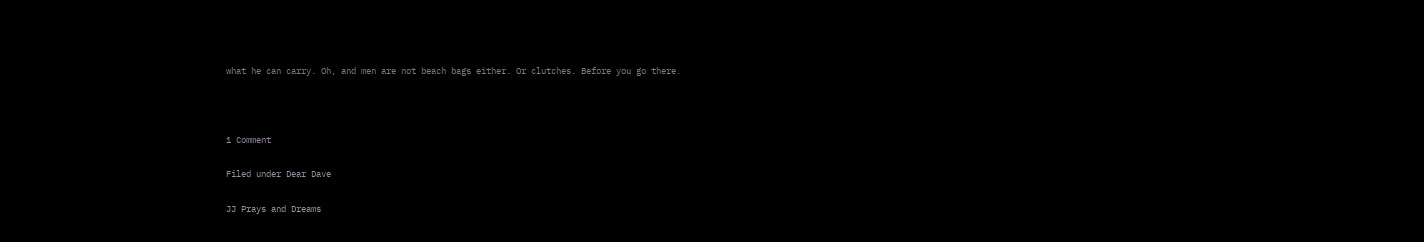what he can carry. Oh, and men are not beach bags either. Or clutches. Before you go there.



1 Comment

Filed under Dear Dave

JJ Prays and Dreams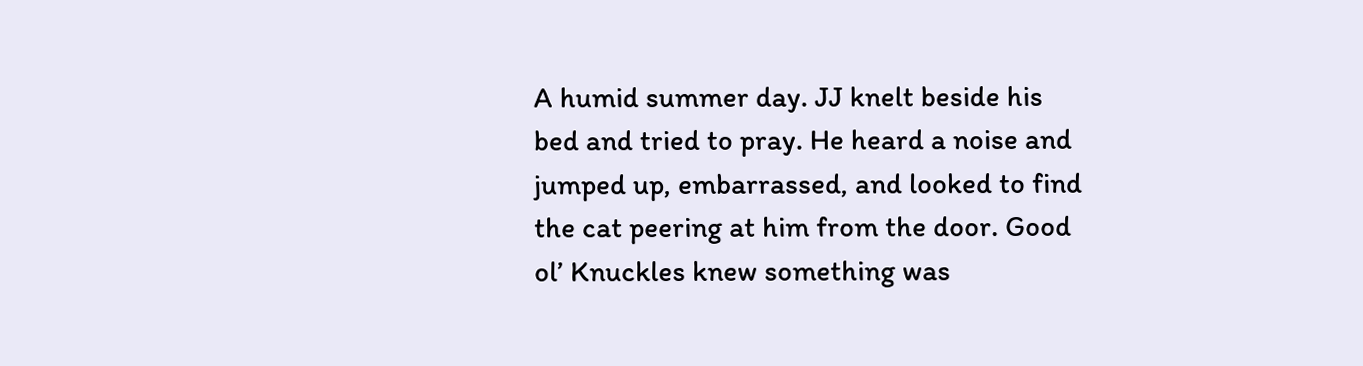A humid summer day. JJ knelt beside his bed and tried to pray. He heard a noise and jumped up, embarrassed, and looked to find the cat peering at him from the door. Good ol’ Knuckles knew something was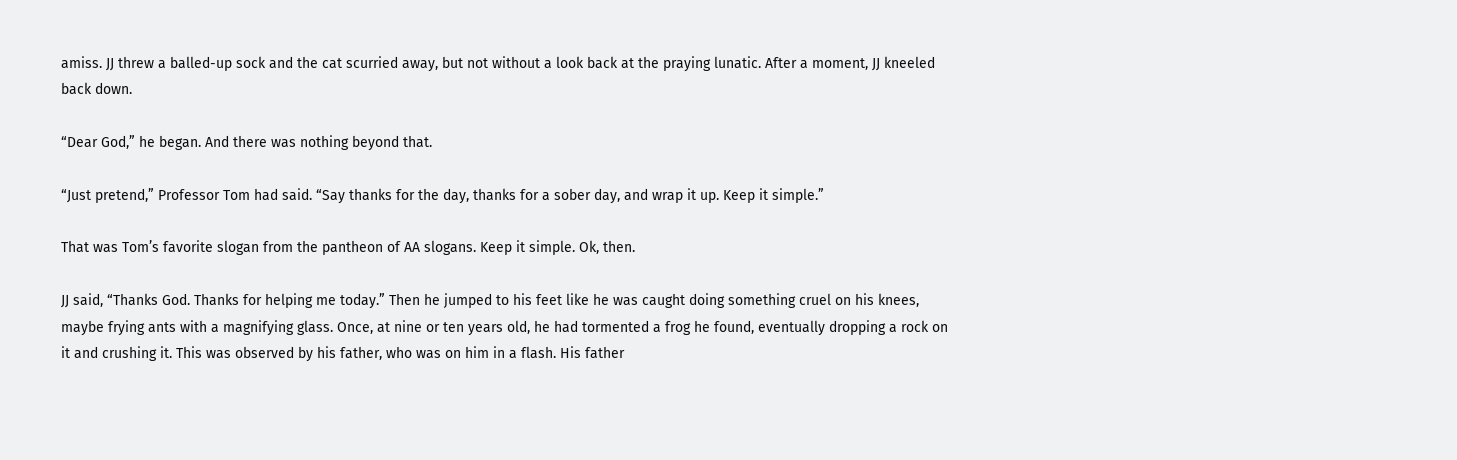amiss. JJ threw a balled-up sock and the cat scurried away, but not without a look back at the praying lunatic. After a moment, JJ kneeled back down.

“Dear God,” he began. And there was nothing beyond that.

“Just pretend,” Professor Tom had said. “Say thanks for the day, thanks for a sober day, and wrap it up. Keep it simple.”

That was Tom’s favorite slogan from the pantheon of AA slogans. Keep it simple. Ok, then.

JJ said, “Thanks God. Thanks for helping me today.” Then he jumped to his feet like he was caught doing something cruel on his knees, maybe frying ants with a magnifying glass. Once, at nine or ten years old, he had tormented a frog he found, eventually dropping a rock on it and crushing it. This was observed by his father, who was on him in a flash. His father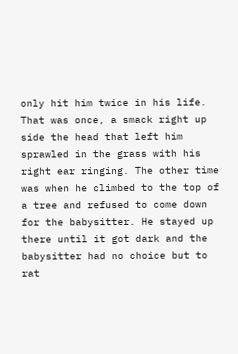only hit him twice in his life. That was once, a smack right up side the head that left him sprawled in the grass with his right ear ringing. The other time was when he climbed to the top of a tree and refused to come down for the babysitter. He stayed up there until it got dark and the babysitter had no choice but to rat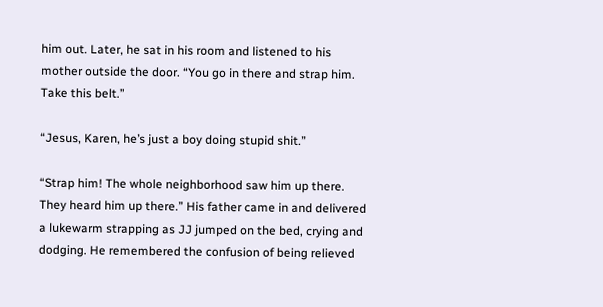him out. Later, he sat in his room and listened to his mother outside the door. “You go in there and strap him. Take this belt.”

“Jesus, Karen, he’s just a boy doing stupid shit.”

“Strap him! The whole neighborhood saw him up there. They heard him up there.” His father came in and delivered a lukewarm strapping as JJ jumped on the bed, crying and dodging. He remembered the confusion of being relieved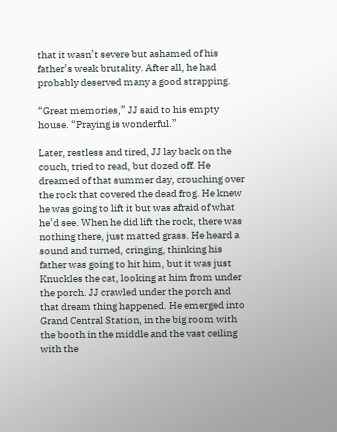that it wasn’t severe but ashamed of his father’s weak brutality. After all, he had probably deserved many a good strapping.

“Great memories,” JJ said to his empty house. “Praying is wonderful.”

Later, restless and tired, JJ lay back on the couch, tried to read, but dozed off. He dreamed of that summer day, crouching over the rock that covered the dead frog. He knew he was going to lift it but was afraid of what he’d see. When he did lift the rock, there was nothing there, just matted grass. He heard a sound and turned, cringing, thinking his father was going to hit him, but it was just Knuckles the cat, looking at him from under the porch. JJ crawled under the porch and that dream thing happened. He emerged into Grand Central Station, in the big room with the booth in the middle and the vast ceiling with the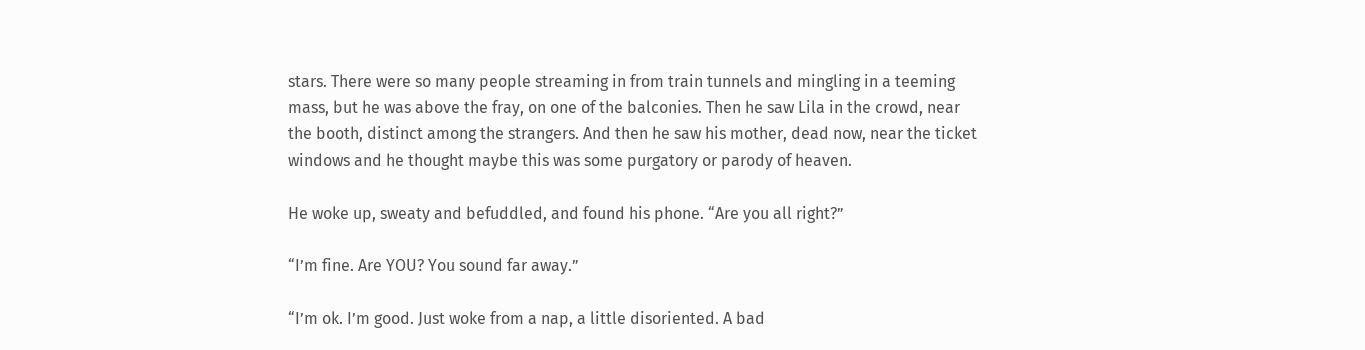stars. There were so many people streaming in from train tunnels and mingling in a teeming mass, but he was above the fray, on one of the balconies. Then he saw Lila in the crowd, near the booth, distinct among the strangers. And then he saw his mother, dead now, near the ticket windows and he thought maybe this was some purgatory or parody of heaven.

He woke up, sweaty and befuddled, and found his phone. “Are you all right?”

“I’m fine. Are YOU? You sound far away.”

“I’m ok. I’m good. Just woke from a nap, a little disoriented. A bad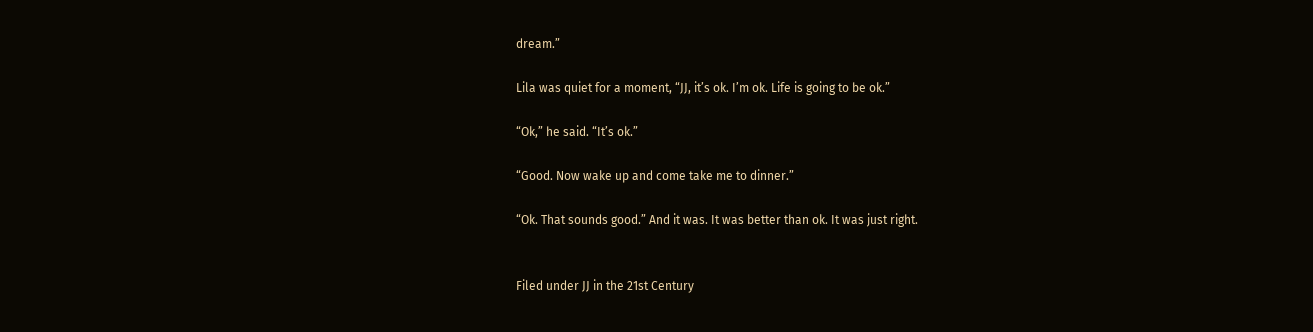dream.”

Lila was quiet for a moment, “JJ, it’s ok. I’m ok. Life is going to be ok.”

“Ok,” he said. “It’s ok.”

“Good. Now wake up and come take me to dinner.”

“Ok. That sounds good.” And it was. It was better than ok. It was just right.


Filed under JJ in the 21st Century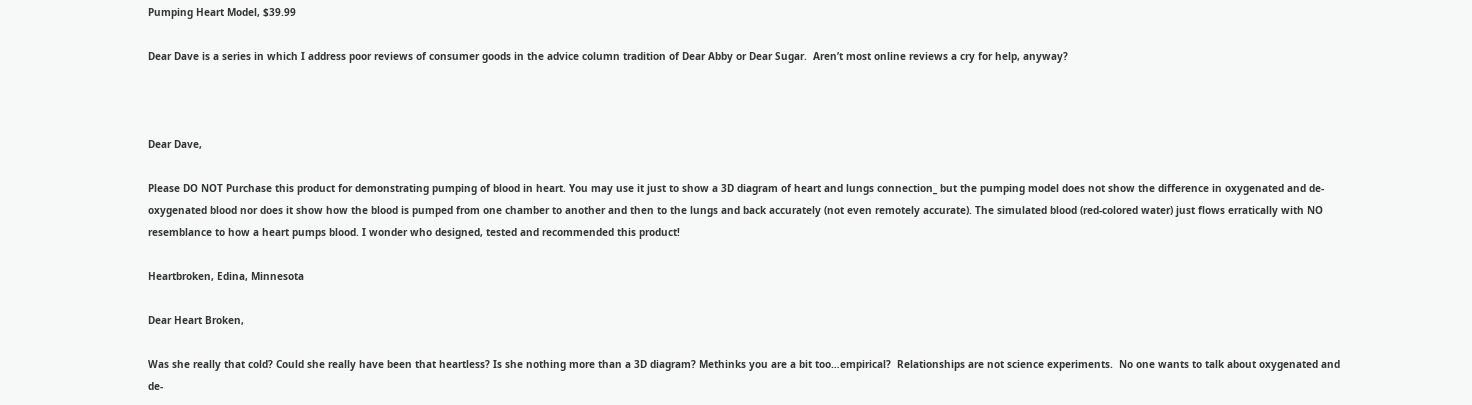Pumping Heart Model, $39.99

Dear Dave is a series in which I address poor reviews of consumer goods in the advice column tradition of Dear Abby or Dear Sugar.  Aren’t most online reviews a cry for help, anyway?



Dear Dave,

Please DO NOT Purchase this product for demonstrating pumping of blood in heart. You may use it just to show a 3D diagram of heart and lungs connection_ but the pumping model does not show the difference in oxygenated and de-oxygenated blood nor does it show how the blood is pumped from one chamber to another and then to the lungs and back accurately (not even remotely accurate). The simulated blood (red-colored water) just flows erratically with NO resemblance to how a heart pumps blood. I wonder who designed, tested and recommended this product!

Heartbroken, Edina, Minnesota

Dear Heart Broken,

Was she really that cold? Could she really have been that heartless? Is she nothing more than a 3D diagram? Methinks you are a bit too…empirical?  Relationships are not science experiments.  No one wants to talk about oxygenated and de-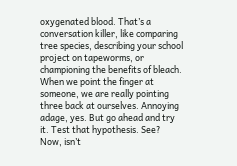oxygenated blood. That’s a conversation killer, like comparing tree species, describing your school project on tapeworms, or championing the benefits of bleach. When we point the finger at someone, we are really pointing three back at ourselves. Annoying adage, yes. But go ahead and try it. Test that hypothesis. See?  Now, isn’t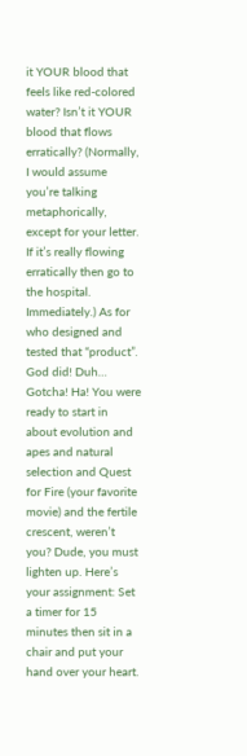it YOUR blood that feels like red-colored water? Isn’t it YOUR blood that flows erratically? (Normally, I would assume you’re talking metaphorically, except for your letter. If it’s really flowing erratically then go to the hospital. Immediately.) As for who designed and tested that “product”. God did! Duh… Gotcha! Ha! You were ready to start in about evolution and apes and natural selection and Quest for Fire (your favorite movie) and the fertile crescent, weren’t you? Dude, you must lighten up. Here’s your assignment: Set a timer for 15 minutes then sit in a chair and put your hand over your heart.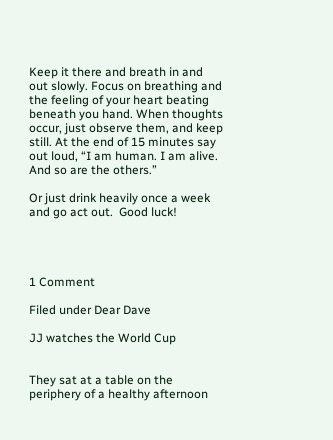Keep it there and breath in and out slowly. Focus on breathing and the feeling of your heart beating beneath you hand. When thoughts occur, just observe them, and keep still. At the end of 15 minutes say out loud, “I am human. I am alive. And so are the others.”

Or just drink heavily once a week and go act out.  Good luck!




1 Comment

Filed under Dear Dave

JJ watches the World Cup


They sat at a table on the periphery of a healthy afternoon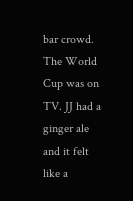bar crowd. The World Cup was on TV. JJ had a ginger ale and it felt like a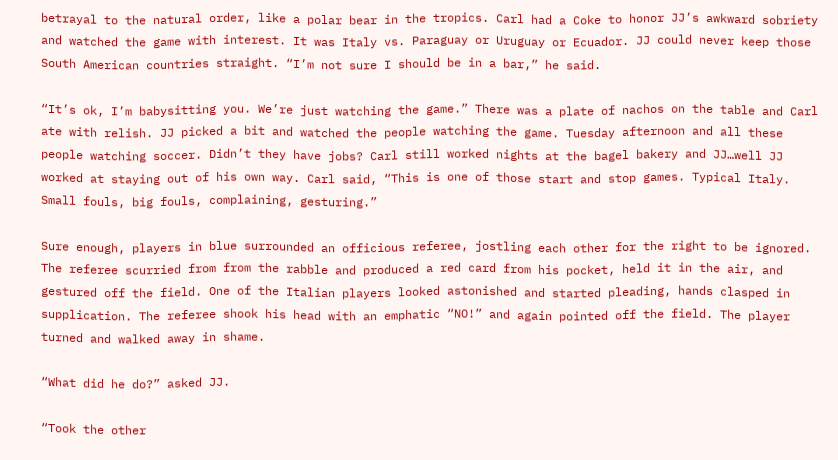betrayal to the natural order, like a polar bear in the tropics. Carl had a Coke to honor JJ’s awkward sobriety and watched the game with interest. It was Italy vs. Paraguay or Uruguay or Ecuador. JJ could never keep those South American countries straight. “I’m not sure I should be in a bar,” he said.

“It’s ok, I’m babysitting you. We’re just watching the game.” There was a plate of nachos on the table and Carl ate with relish. JJ picked a bit and watched the people watching the game. Tuesday afternoon and all these people watching soccer. Didn’t they have jobs? Carl still worked nights at the bagel bakery and JJ…well JJ worked at staying out of his own way. Carl said, “This is one of those start and stop games. Typical Italy. Small fouls, big fouls, complaining, gesturing.”

Sure enough, players in blue surrounded an officious referee, jostling each other for the right to be ignored. The referee scurried from from the rabble and produced a red card from his pocket, held it in the air, and gestured off the field. One of the Italian players looked astonished and started pleading, hands clasped in supplication. The referee shook his head with an emphatic “NO!” and again pointed off the field. The player turned and walked away in shame.

“What did he do?” asked JJ.

“Took the other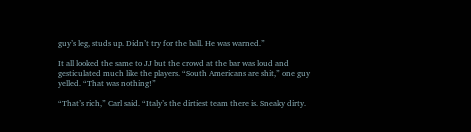guy’s leg, studs up. Didn’t try for the ball. He was warned.”

It all looked the same to JJ but the crowd at the bar was loud and gesticulated much like the players. “South Americans are shit,” one guy yelled. “That was nothing!”

“That’s rich,” Carl said. “Italy’s the dirtiest team there is. Sneaky dirty.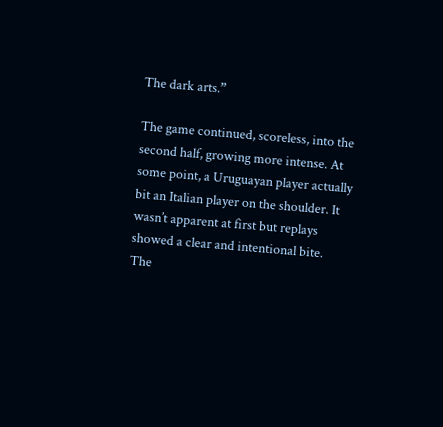The dark arts.”

The game continued, scoreless, into the second half, growing more intense. At some point, a Uruguayan player actually bit an Italian player on the shoulder. It wasn’t apparent at first but replays showed a clear and intentional bite. The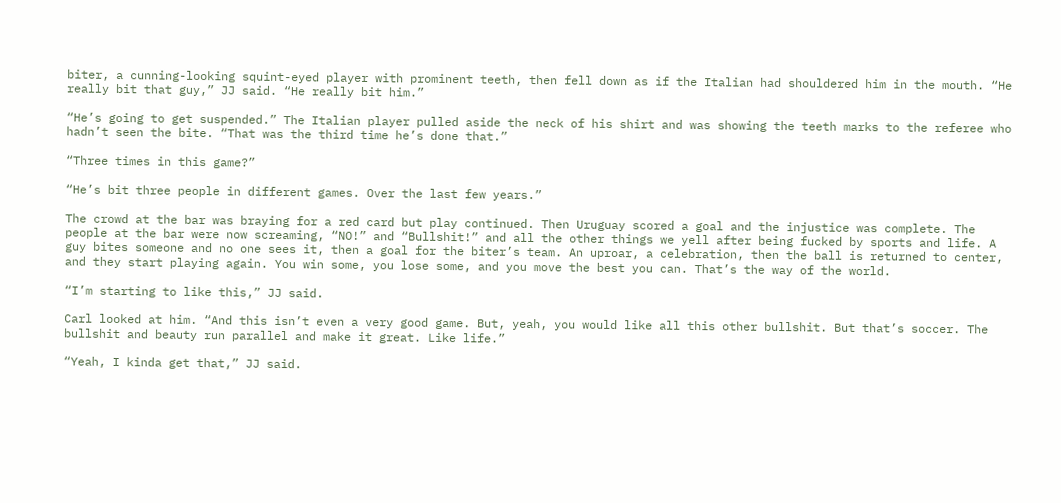biter, a cunning-looking squint-eyed player with prominent teeth, then fell down as if the Italian had shouldered him in the mouth. “He really bit that guy,” JJ said. “He really bit him.”

“He’s going to get suspended.” The Italian player pulled aside the neck of his shirt and was showing the teeth marks to the referee who hadn’t seen the bite. “That was the third time he’s done that.”

“Three times in this game?”

“He’s bit three people in different games. Over the last few years.”

The crowd at the bar was braying for a red card but play continued. Then Uruguay scored a goal and the injustice was complete. The people at the bar were now screaming, “NO!” and “Bullshit!” and all the other things we yell after being fucked by sports and life. A guy bites someone and no one sees it, then a goal for the biter’s team. An uproar, a celebration, then the ball is returned to center, and they start playing again. You win some, you lose some, and you move the best you can. That’s the way of the world.

“I’m starting to like this,” JJ said.

Carl looked at him. “And this isn’t even a very good game. But, yeah, you would like all this other bullshit. But that’s soccer. The bullshit and beauty run parallel and make it great. Like life.”

“Yeah, I kinda get that,” JJ said.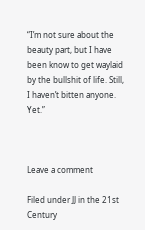“I’m not sure about the beauty part, but I have been know to get waylaid by the bullshit of life. Still, I haven’t bitten anyone. Yet.”



Leave a comment

Filed under JJ in the 21st Century